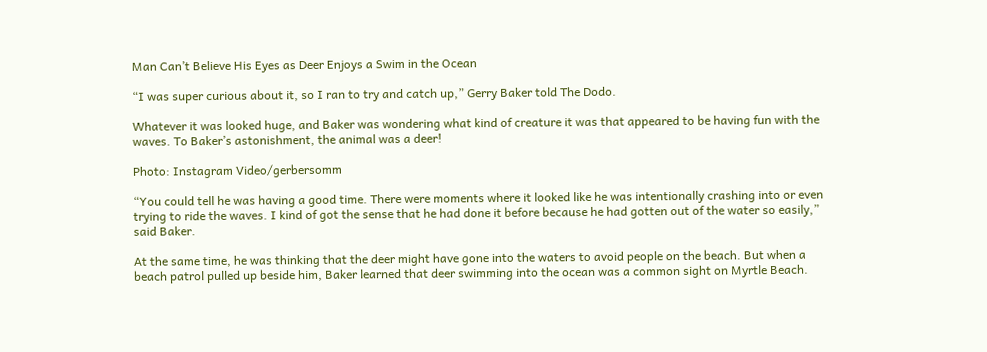Man Can’t Believe His Eyes as Deer Enjoys a Swim in the Ocean

“I was super curious about it, so I ran to try and catch up,” Gerry Baker told The Dodo.

Whatever it was looked huge, and Baker was wondering what kind of creature it was that appeared to be having fun with the waves. To Baker’s astonishment, the animal was a deer!

Photo: Instagram Video/gerbersomm

“You could tell he was having a good time. There were moments where it looked like he was intentionally crashing into or even trying to ride the waves. I kind of got the sense that he had done it before because he had gotten out of the water so easily,” said Baker.

At the same time, he was thinking that the deer might have gone into the waters to avoid people on the beach. But when a beach patrol pulled up beside him, Baker learned that deer swimming into the ocean was a common sight on Myrtle Beach.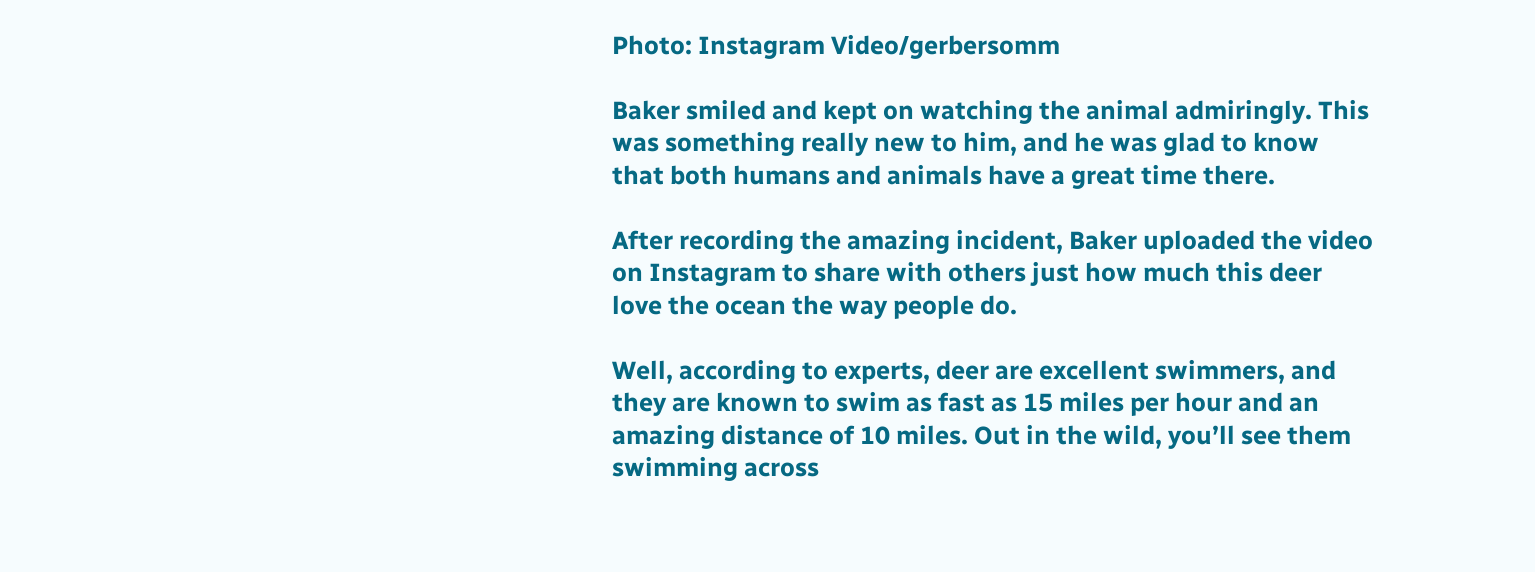Photo: Instagram Video/gerbersomm

Baker smiled and kept on watching the animal admiringly. This was something really new to him, and he was glad to know that both humans and animals have a great time there.

After recording the amazing incident, Baker uploaded the video on Instagram to share with others just how much this deer love the ocean the way people do.

Well, according to experts, deer are excellent swimmers, and they are known to swim as fast as 15 miles per hour and an amazing distance of 10 miles. Out in the wild, you’ll see them swimming across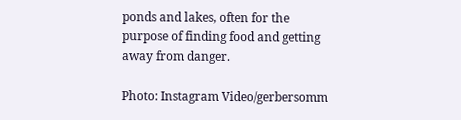ponds and lakes, often for the purpose of finding food and getting away from danger.

Photo: Instagram Video/gerbersomm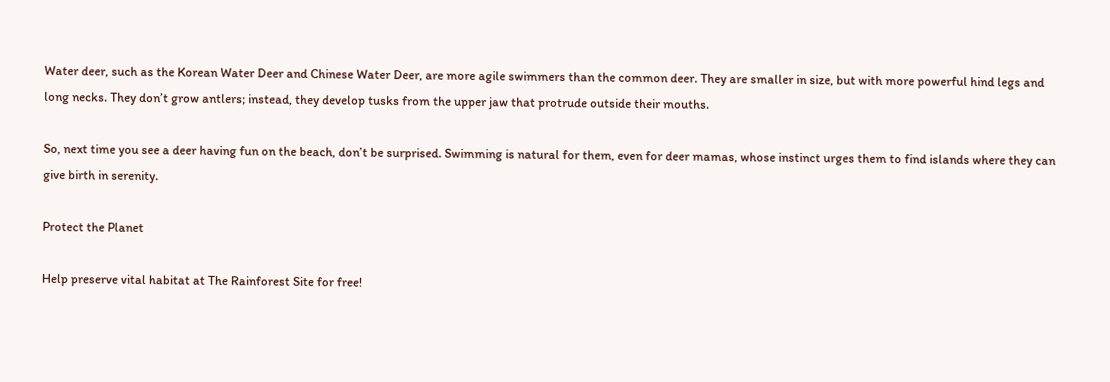Water deer, such as the Korean Water Deer and Chinese Water Deer, are more agile swimmers than the common deer. They are smaller in size, but with more powerful hind legs and long necks. They don’t grow antlers; instead, they develop tusks from the upper jaw that protrude outside their mouths.

So, next time you see a deer having fun on the beach, don’t be surprised. Swimming is natural for them, even for deer mamas, whose instinct urges them to find islands where they can give birth in serenity.

Protect the Planet

Help preserve vital habitat at The Rainforest Site for free!